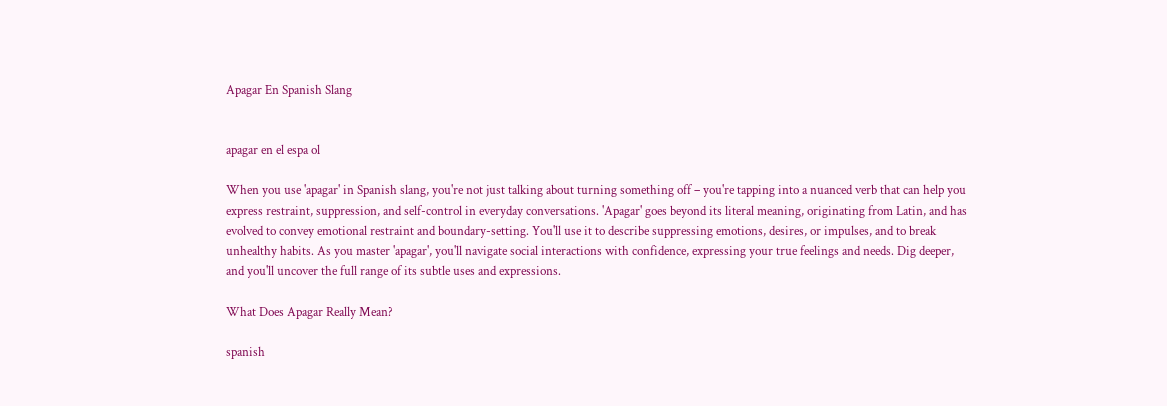Apagar En Spanish Slang


apagar en el espa ol

When you use 'apagar' in Spanish slang, you're not just talking about turning something off – you're tapping into a nuanced verb that can help you express restraint, suppression, and self-control in everyday conversations. 'Apagar' goes beyond its literal meaning, originating from Latin, and has evolved to convey emotional restraint and boundary-setting. You'll use it to describe suppressing emotions, desires, or impulses, and to break unhealthy habits. As you master 'apagar', you'll navigate social interactions with confidence, expressing your true feelings and needs. Dig deeper, and you'll uncover the full range of its subtle uses and expressions.

What Does Apagar Really Mean?

spanish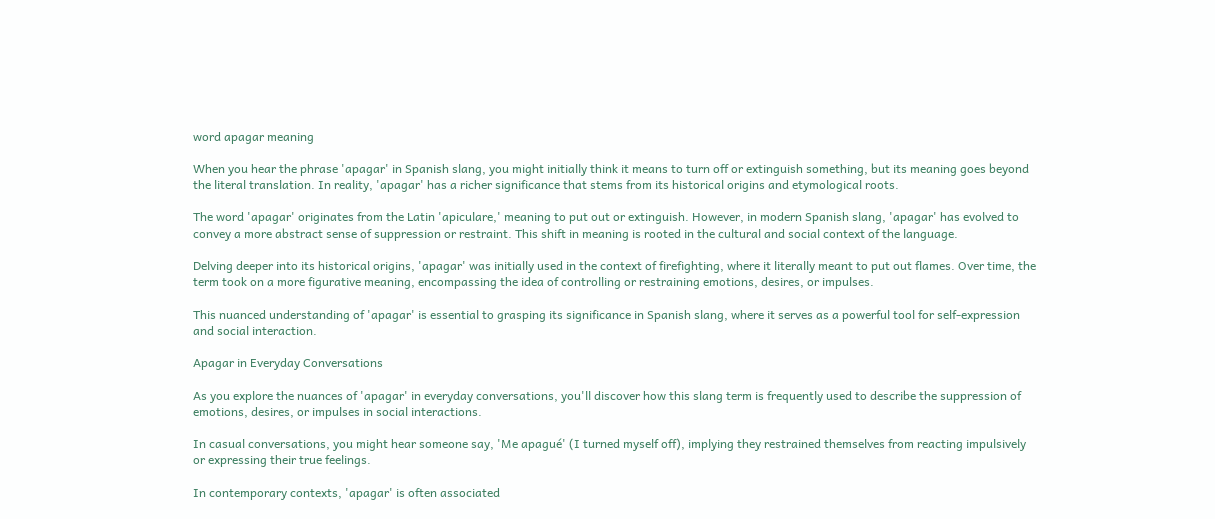word apagar meaning

When you hear the phrase 'apagar' in Spanish slang, you might initially think it means to turn off or extinguish something, but its meaning goes beyond the literal translation. In reality, 'apagar' has a richer significance that stems from its historical origins and etymological roots.

The word 'apagar' originates from the Latin 'apiculare,' meaning to put out or extinguish. However, in modern Spanish slang, 'apagar' has evolved to convey a more abstract sense of suppression or restraint. This shift in meaning is rooted in the cultural and social context of the language.

Delving deeper into its historical origins, 'apagar' was initially used in the context of firefighting, where it literally meant to put out flames. Over time, the term took on a more figurative meaning, encompassing the idea of controlling or restraining emotions, desires, or impulses.

This nuanced understanding of 'apagar' is essential to grasping its significance in Spanish slang, where it serves as a powerful tool for self-expression and social interaction.

Apagar in Everyday Conversations

As you explore the nuances of 'apagar' in everyday conversations, you'll discover how this slang term is frequently used to describe the suppression of emotions, desires, or impulses in social interactions.

In casual conversations, you might hear someone say, 'Me apagué' (I turned myself off), implying they restrained themselves from reacting impulsively or expressing their true feelings.

In contemporary contexts, 'apagar' is often associated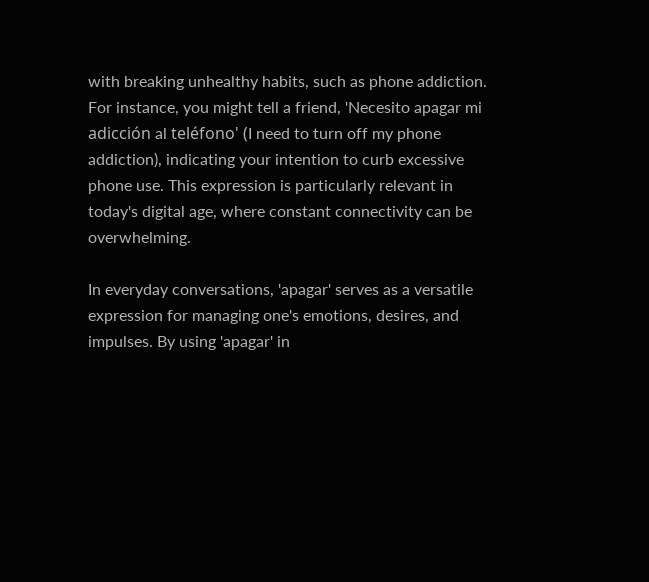with breaking unhealthy habits, such as phone addiction. For instance, you might tell a friend, 'Necesito apagar mi adicción al teléfono' (I need to turn off my phone addiction), indicating your intention to curb excessive phone use. This expression is particularly relevant in today's digital age, where constant connectivity can be overwhelming.

In everyday conversations, 'apagar' serves as a versatile expression for managing one's emotions, desires, and impulses. By using 'apagar' in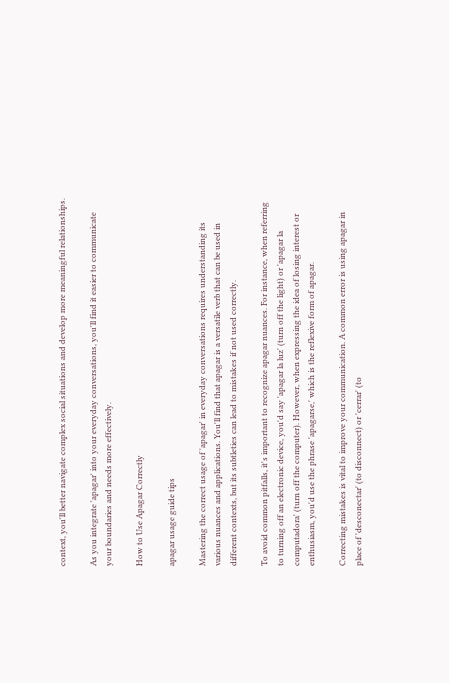context, you'll better navigate complex social situations and develop more meaningful relationships.

As you integrate 'apagar' into your everyday conversations, you'll find it easier to communicate your boundaries and needs more effectively.

How to Use Apagar Correctly

apagar usage guide tips

Mastering the correct usage of 'apagar' in everyday conversations requires understanding its various nuances and applications. You'll find that apagar is a versatile verb that can be used in different contexts, but its subtleties can lead to mistakes if not used correctly.

To avoid common pitfalls, it's important to recognize apagar nuances. For instance, when referring to turning off an electronic device, you'd say 'apagar la luz' (turn off the light) or 'apagar la computadora' (turn off the computer). However, when expressing the idea of losing interest or enthusiasm, you'd use the phrase 'apagarse,' which is the reflexive form of apagar.

Correcting mistakes is vital to improve your communication. A common error is using apagar in place of 'desconectar' (to disconnect) or 'cerrar' (to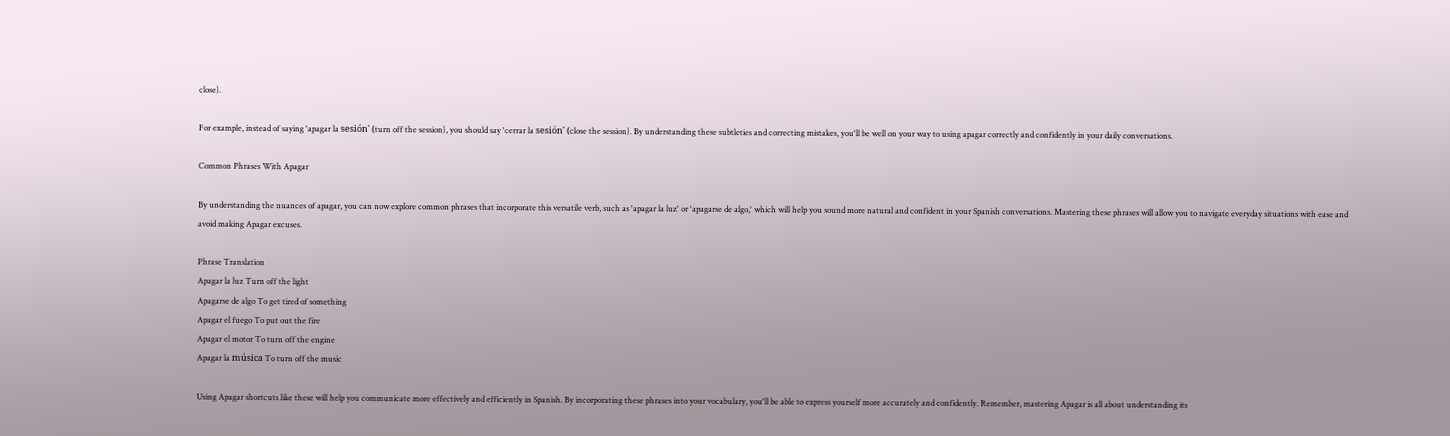close).

For example, instead of saying 'apagar la sesión' (turn off the session), you should say 'cerrar la sesión' (close the session). By understanding these subtleties and correcting mistakes, you'll be well on your way to using apagar correctly and confidently in your daily conversations.

Common Phrases With Apagar

By understanding the nuances of apagar, you can now explore common phrases that incorporate this versatile verb, such as 'apagar la luz' or 'apagarse de algo,' which will help you sound more natural and confident in your Spanish conversations. Mastering these phrases will allow you to navigate everyday situations with ease and avoid making Apagar excuses.

Phrase Translation
Apagar la luz Turn off the light
Apagarse de algo To get tired of something
Apagar el fuego To put out the fire
Apagar el motor To turn off the engine
Apagar la música To turn off the music

Using Apagar shortcuts like these will help you communicate more effectively and efficiently in Spanish. By incorporating these phrases into your vocabulary, you'll be able to express yourself more accurately and confidently. Remember, mastering Apagar is all about understanding its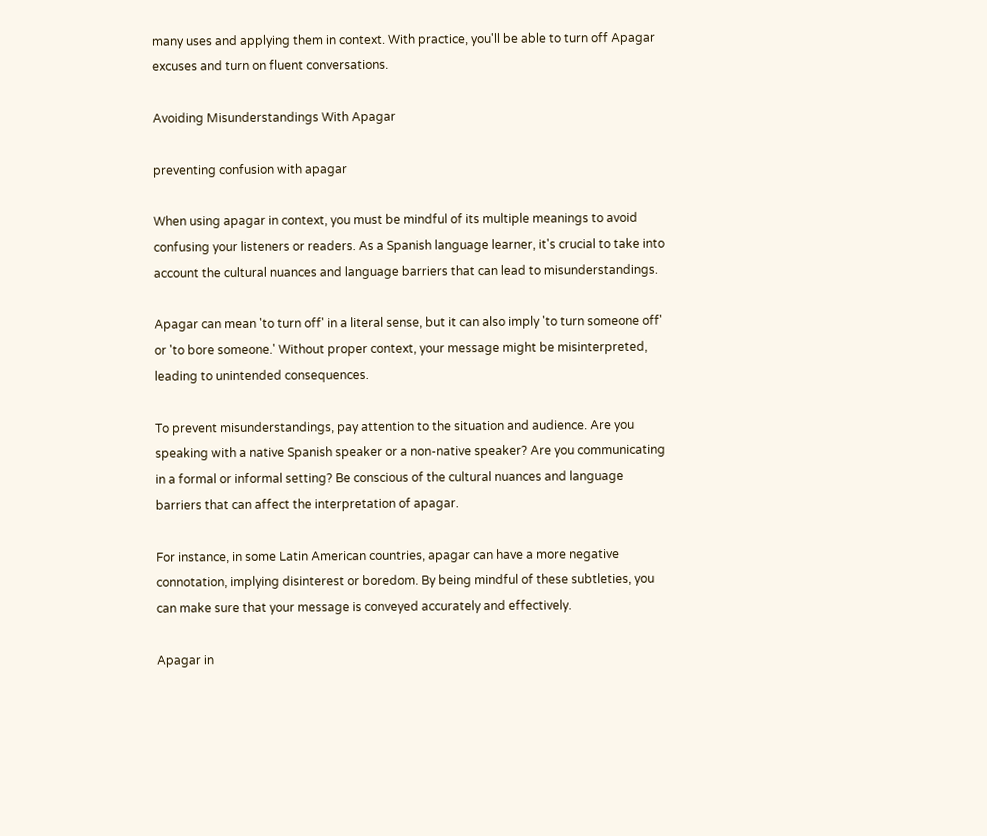many uses and applying them in context. With practice, you'll be able to turn off Apagar excuses and turn on fluent conversations.

Avoiding Misunderstandings With Apagar

preventing confusion with apagar

When using apagar in context, you must be mindful of its multiple meanings to avoid confusing your listeners or readers. As a Spanish language learner, it's crucial to take into account the cultural nuances and language barriers that can lead to misunderstandings.

Apagar can mean 'to turn off' in a literal sense, but it can also imply 'to turn someone off' or 'to bore someone.' Without proper context, your message might be misinterpreted, leading to unintended consequences.

To prevent misunderstandings, pay attention to the situation and audience. Are you speaking with a native Spanish speaker or a non-native speaker? Are you communicating in a formal or informal setting? Be conscious of the cultural nuances and language barriers that can affect the interpretation of apagar.

For instance, in some Latin American countries, apagar can have a more negative connotation, implying disinterest or boredom. By being mindful of these subtleties, you can make sure that your message is conveyed accurately and effectively.

Apagar in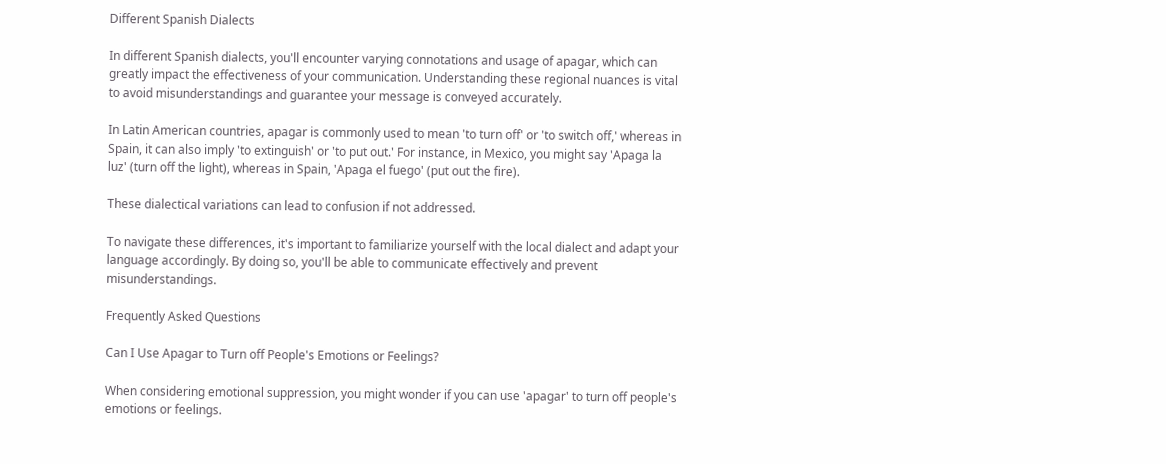Different Spanish Dialects

In different Spanish dialects, you'll encounter varying connotations and usage of apagar, which can greatly impact the effectiveness of your communication. Understanding these regional nuances is vital to avoid misunderstandings and guarantee your message is conveyed accurately.

In Latin American countries, apagar is commonly used to mean 'to turn off' or 'to switch off,' whereas in Spain, it can also imply 'to extinguish' or 'to put out.' For instance, in Mexico, you might say 'Apaga la luz' (turn off the light), whereas in Spain, 'Apaga el fuego' (put out the fire).

These dialectical variations can lead to confusion if not addressed.

To navigate these differences, it's important to familiarize yourself with the local dialect and adapt your language accordingly. By doing so, you'll be able to communicate effectively and prevent misunderstandings.

Frequently Asked Questions

Can I Use Apagar to Turn off People's Emotions or Feelings?

When considering emotional suppression, you might wonder if you can use 'apagar' to turn off people's emotions or feelings.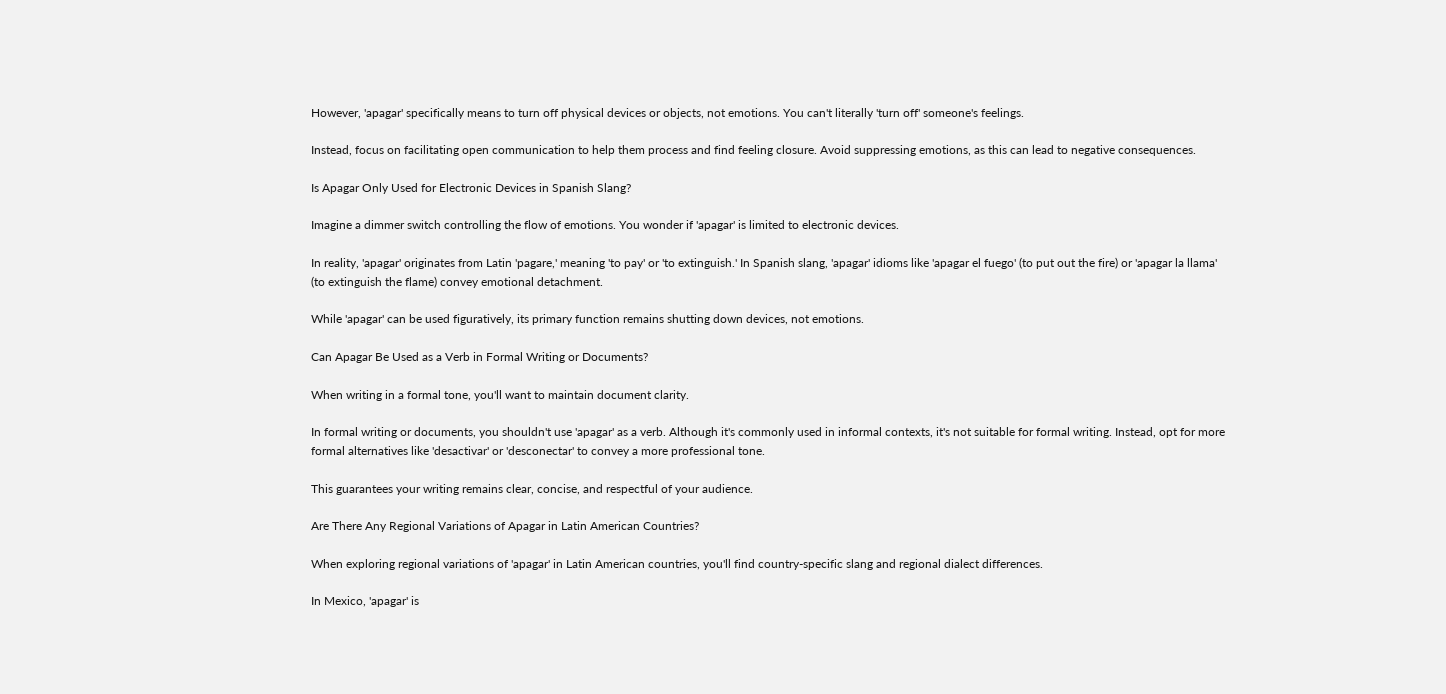However, 'apagar' specifically means to turn off physical devices or objects, not emotions. You can't literally 'turn off' someone's feelings.

Instead, focus on facilitating open communication to help them process and find feeling closure. Avoid suppressing emotions, as this can lead to negative consequences.

Is Apagar Only Used for Electronic Devices in Spanish Slang?

Imagine a dimmer switch controlling the flow of emotions. You wonder if 'apagar' is limited to electronic devices.

In reality, 'apagar' originates from Latin 'pagare,' meaning 'to pay' or 'to extinguish.' In Spanish slang, 'apagar' idioms like 'apagar el fuego' (to put out the fire) or 'apagar la llama' (to extinguish the flame) convey emotional detachment.

While 'apagar' can be used figuratively, its primary function remains shutting down devices, not emotions.

Can Apagar Be Used as a Verb in Formal Writing or Documents?

When writing in a formal tone, you'll want to maintain document clarity.

In formal writing or documents, you shouldn't use 'apagar' as a verb. Although it's commonly used in informal contexts, it's not suitable for formal writing. Instead, opt for more formal alternatives like 'desactivar' or 'desconectar' to convey a more professional tone.

This guarantees your writing remains clear, concise, and respectful of your audience.

Are There Any Regional Variations of Apagar in Latin American Countries?

When exploring regional variations of 'apagar' in Latin American countries, you'll find country-specific slang and regional dialect differences.

In Mexico, 'apagar' is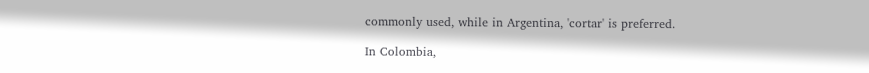commonly used, while in Argentina, 'cortar' is preferred.

In Colombia,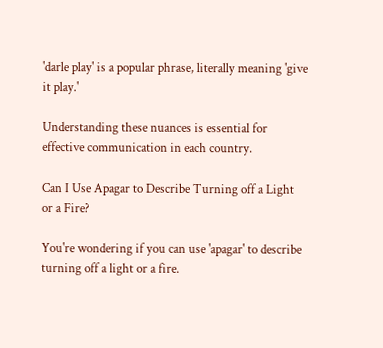'darle play' is a popular phrase, literally meaning 'give it play.'

Understanding these nuances is essential for effective communication in each country.

Can I Use Apagar to Describe Turning off a Light or a Fire?

You're wondering if you can use 'apagar' to describe turning off a light or a fire.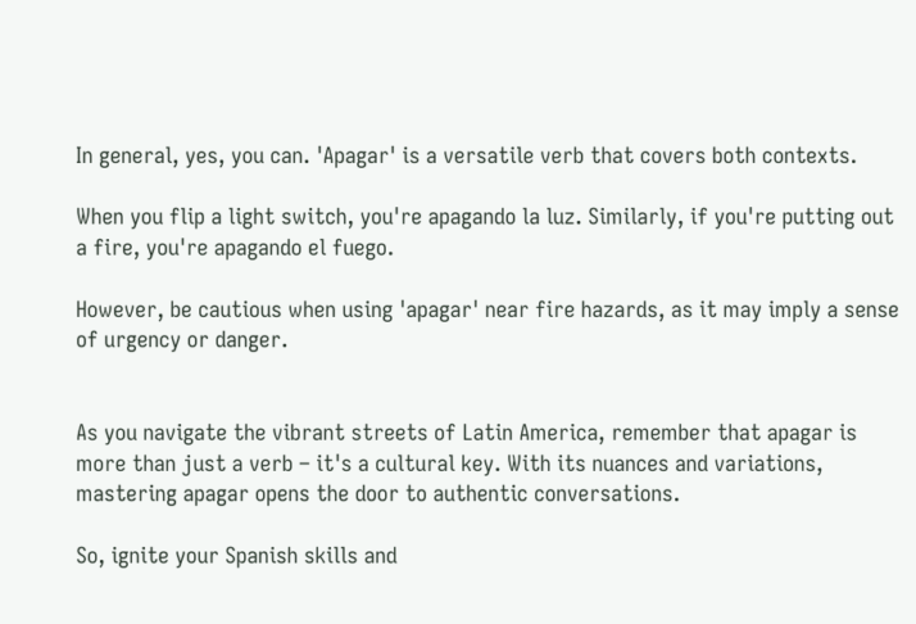In general, yes, you can. 'Apagar' is a versatile verb that covers both contexts.

When you flip a light switch, you're apagando la luz. Similarly, if you're putting out a fire, you're apagando el fuego.

However, be cautious when using 'apagar' near fire hazards, as it may imply a sense of urgency or danger.


As you navigate the vibrant streets of Latin America, remember that apagar is more than just a verb – it's a cultural key. With its nuances and variations, mastering apagar opens the door to authentic conversations.

So, ignite your Spanish skills and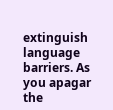extinguish language barriers. As you apagar the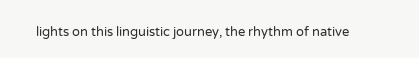lights on this linguistic journey, the rhythm of native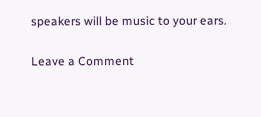speakers will be music to your ears.

Leave a Comment